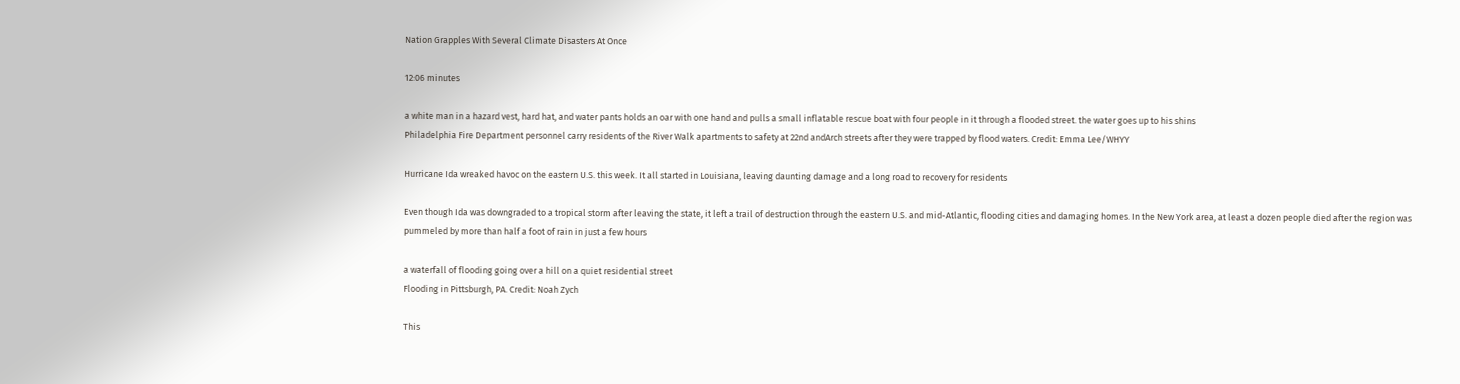Nation Grapples With Several Climate Disasters At Once

12:06 minutes

a white man in a hazard vest, hard hat, and water pants holds an oar with one hand and pulls a small inflatable rescue boat with four people in it through a flooded street. the water goes up to his shins
Philadelphia Fire Department personnel carry residents of the River Walk apartments to safety at 22nd andArch streets after they were trapped by flood waters. Credit: Emma Lee/WHYY

Hurricane Ida wreaked havoc on the eastern U.S. this week. It all started in Louisiana, leaving daunting damage and a long road to recovery for residents

Even though Ida was downgraded to a tropical storm after leaving the state, it left a trail of destruction through the eastern U.S. and mid-Atlantic, flooding cities and damaging homes. In the New York area, at least a dozen people died after the region was pummeled by more than half a foot of rain in just a few hours

a waterfall of flooding going over a hill on a quiet residential street
Flooding in Pittsburgh, PA. Credit: Noah Zych

This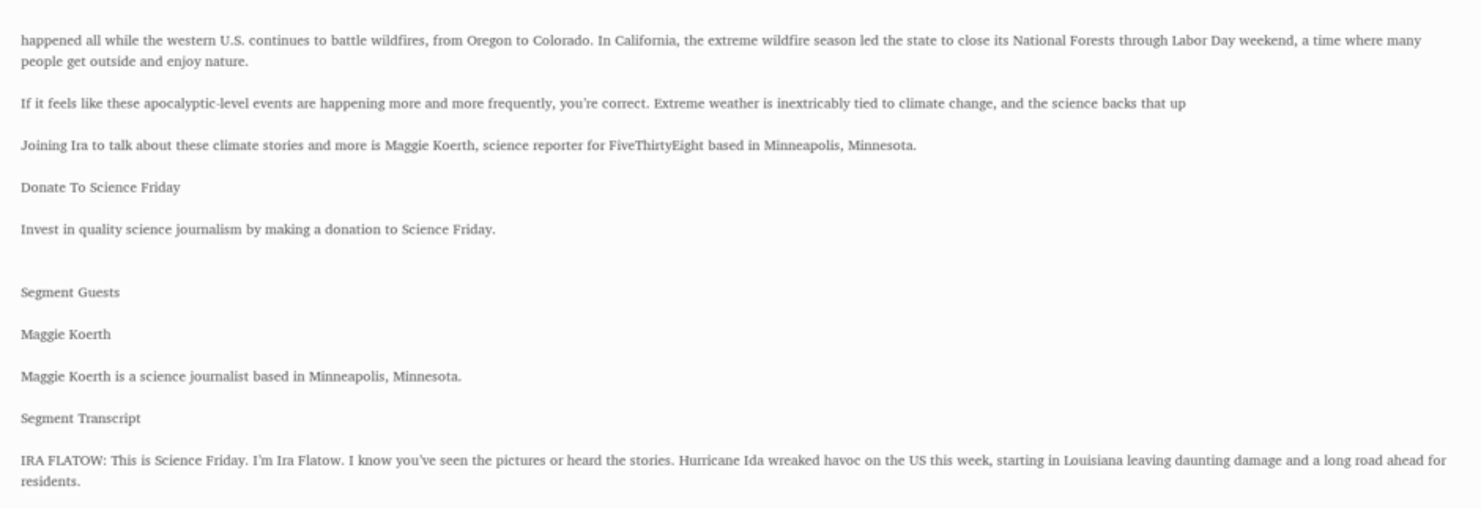happened all while the western U.S. continues to battle wildfires, from Oregon to Colorado. In California, the extreme wildfire season led the state to close its National Forests through Labor Day weekend, a time where many people get outside and enjoy nature.

If it feels like these apocalyptic-level events are happening more and more frequently, you’re correct. Extreme weather is inextricably tied to climate change, and the science backs that up

Joining Ira to talk about these climate stories and more is Maggie Koerth, science reporter for FiveThirtyEight based in Minneapolis, Minnesota.

Donate To Science Friday

Invest in quality science journalism by making a donation to Science Friday.


Segment Guests

Maggie Koerth

Maggie Koerth is a science journalist based in Minneapolis, Minnesota.

Segment Transcript

IRA FLATOW: This is Science Friday. I’m Ira Flatow. I know you’ve seen the pictures or heard the stories. Hurricane Ida wreaked havoc on the US this week, starting in Louisiana leaving daunting damage and a long road ahead for residents.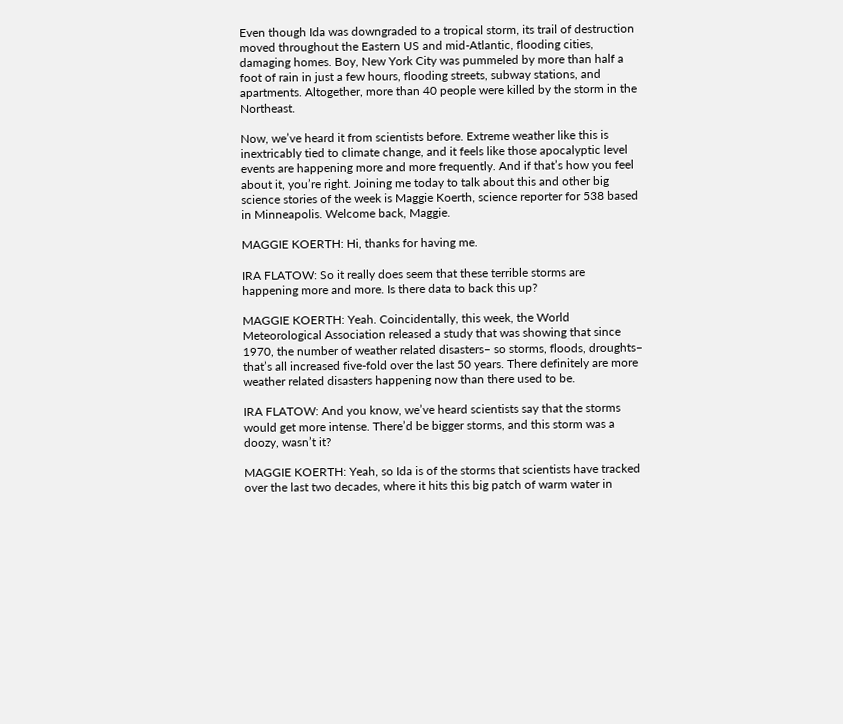Even though Ida was downgraded to a tropical storm, its trail of destruction moved throughout the Eastern US and mid-Atlantic, flooding cities, damaging homes. Boy, New York City was pummeled by more than half a foot of rain in just a few hours, flooding streets, subway stations, and apartments. Altogether, more than 40 people were killed by the storm in the Northeast.

Now, we’ve heard it from scientists before. Extreme weather like this is inextricably tied to climate change, and it feels like those apocalyptic level events are happening more and more frequently. And if that’s how you feel about it, you’re right. Joining me today to talk about this and other big science stories of the week is Maggie Koerth, science reporter for 538 based in Minneapolis. Welcome back, Maggie.

MAGGIE KOERTH: Hi, thanks for having me.

IRA FLATOW: So it really does seem that these terrible storms are happening more and more. Is there data to back this up?

MAGGIE KOERTH: Yeah. Coincidentally, this week, the World Meteorological Association released a study that was showing that since 1970, the number of weather related disasters– so storms, floods, droughts– that’s all increased five-fold over the last 50 years. There definitely are more weather related disasters happening now than there used to be.

IRA FLATOW: And you know, we’ve heard scientists say that the storms would get more intense. There’d be bigger storms, and this storm was a doozy, wasn’t it?

MAGGIE KOERTH: Yeah, so Ida is of the storms that scientists have tracked over the last two decades, where it hits this big patch of warm water in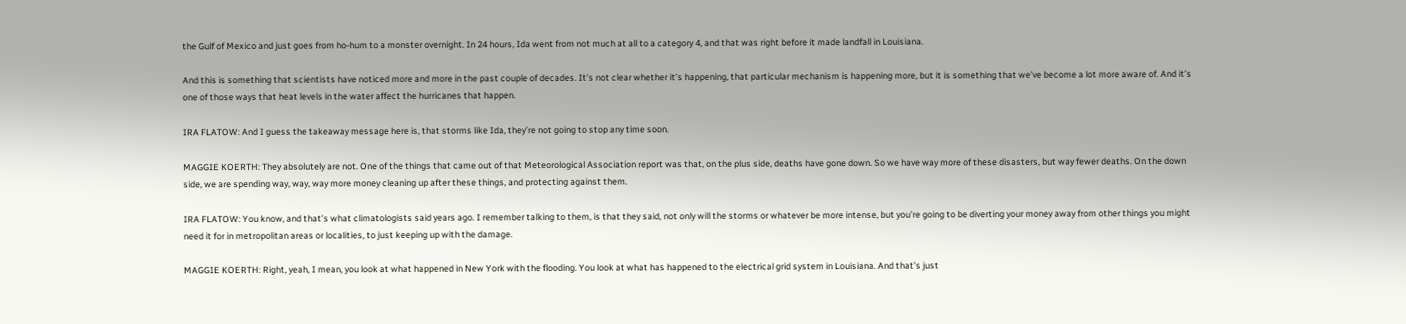the Gulf of Mexico and just goes from ho-hum to a monster overnight. In 24 hours, Ida went from not much at all to a category 4, and that was right before it made landfall in Louisiana.

And this is something that scientists have noticed more and more in the past couple of decades. It’s not clear whether it’s happening, that particular mechanism is happening more, but it is something that we’ve become a lot more aware of. And it’s one of those ways that heat levels in the water affect the hurricanes that happen.

IRA FLATOW: And I guess the takeaway message here is, that storms like Ida, they’re not going to stop any time soon.

MAGGIE KOERTH: They absolutely are not. One of the things that came out of that Meteorological Association report was that, on the plus side, deaths have gone down. So we have way more of these disasters, but way fewer deaths. On the down side, we are spending way, way, way more money cleaning up after these things, and protecting against them.

IRA FLATOW: You know, and that’s what climatologists said years ago. I remember talking to them, is that they said, not only will the storms or whatever be more intense, but you’re going to be diverting your money away from other things you might need it for in metropolitan areas or localities, to just keeping up with the damage.

MAGGIE KOERTH: Right, yeah, I mean, you look at what happened in New York with the flooding. You look at what has happened to the electrical grid system in Louisiana. And that’s just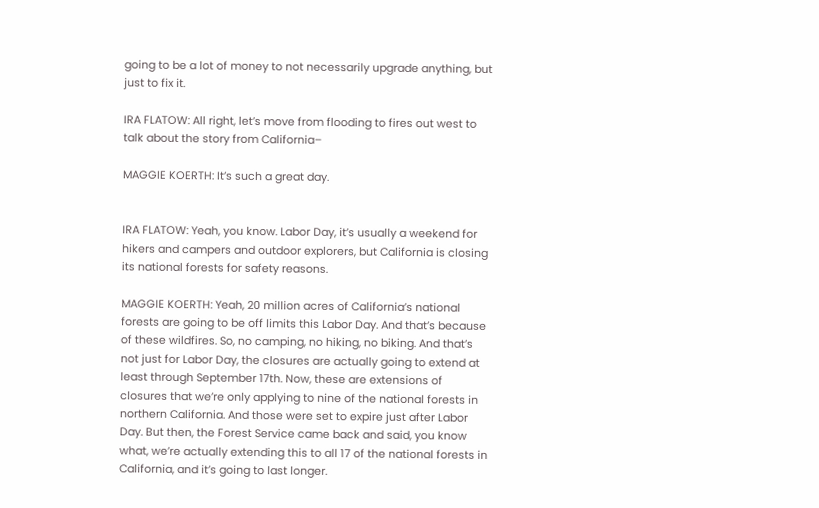going to be a lot of money to not necessarily upgrade anything, but just to fix it.

IRA FLATOW: All right, let’s move from flooding to fires out west to talk about the story from California–

MAGGIE KOERTH: It’s such a great day.


IRA FLATOW: Yeah, you know. Labor Day, it’s usually a weekend for hikers and campers and outdoor explorers, but California is closing its national forests for safety reasons.

MAGGIE KOERTH: Yeah, 20 million acres of California’s national forests are going to be off limits this Labor Day. And that’s because of these wildfires. So, no camping, no hiking, no biking. And that’s not just for Labor Day, the closures are actually going to extend at least through September 17th. Now, these are extensions of closures that we’re only applying to nine of the national forests in northern California. And those were set to expire just after Labor Day. But then, the Forest Service came back and said, you know what, we’re actually extending this to all 17 of the national forests in California, and it’s going to last longer.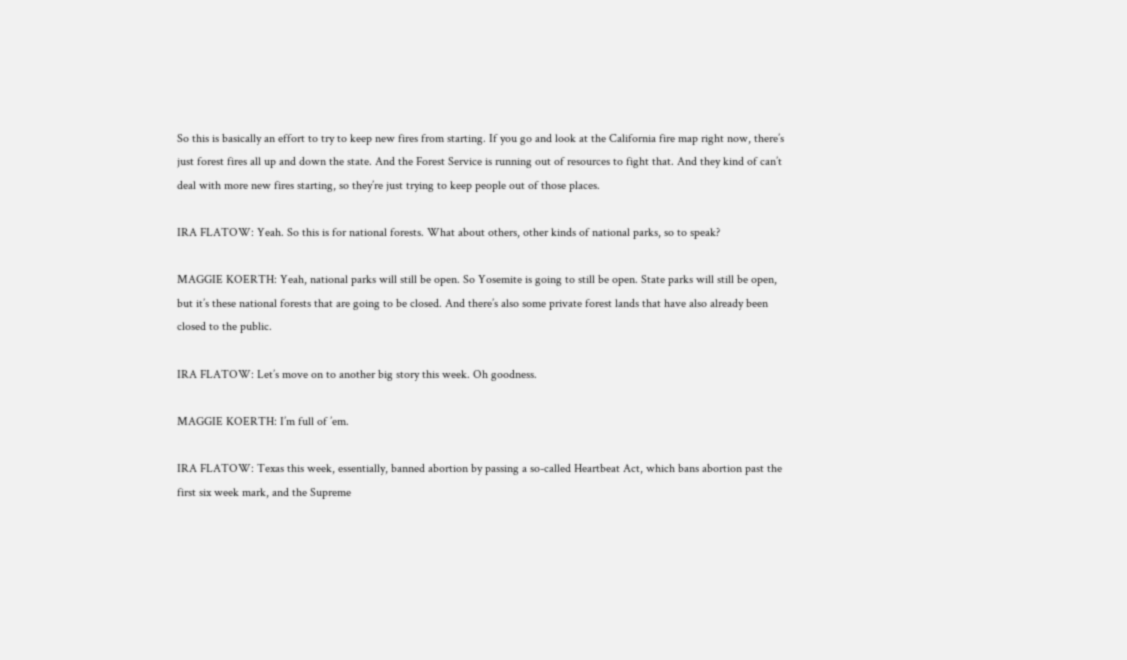So this is basically an effort to try to keep new fires from starting. If you go and look at the California fire map right now, there’s just forest fires all up and down the state. And the Forest Service is running out of resources to fight that. And they kind of can’t deal with more new fires starting, so they’re just trying to keep people out of those places.

IRA FLATOW: Yeah. So this is for national forests. What about others, other kinds of national parks, so to speak?

MAGGIE KOERTH: Yeah, national parks will still be open. So Yosemite is going to still be open. State parks will still be open, but it’s these national forests that are going to be closed. And there’s also some private forest lands that have also already been closed to the public.

IRA FLATOW: Let’s move on to another big story this week. Oh goodness.

MAGGIE KOERTH: I’m full of ’em.

IRA FLATOW: Texas this week, essentially, banned abortion by passing a so-called Heartbeat Act, which bans abortion past the first six week mark, and the Supreme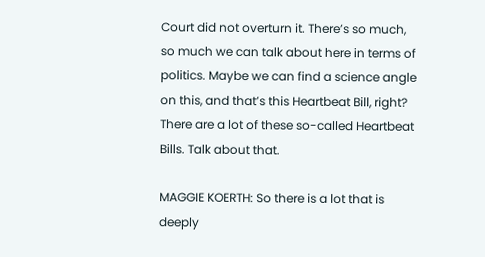Court did not overturn it. There’s so much, so much we can talk about here in terms of politics. Maybe we can find a science angle on this, and that’s this Heartbeat Bill, right? There are a lot of these so-called Heartbeat Bills. Talk about that.

MAGGIE KOERTH: So there is a lot that is deeply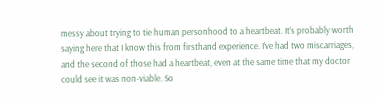messy about trying to tie human personhood to a heartbeat. It’s probably worth saying here that I know this from firsthand experience. I’ve had two miscarriages, and the second of those had a heartbeat, even at the same time that my doctor could see it was non-viable. So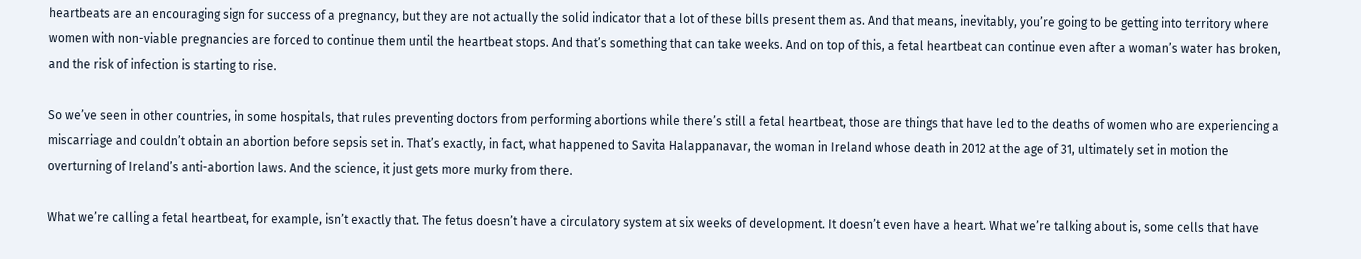heartbeats are an encouraging sign for success of a pregnancy, but they are not actually the solid indicator that a lot of these bills present them as. And that means, inevitably, you’re going to be getting into territory where women with non-viable pregnancies are forced to continue them until the heartbeat stops. And that’s something that can take weeks. And on top of this, a fetal heartbeat can continue even after a woman’s water has broken, and the risk of infection is starting to rise.

So we’ve seen in other countries, in some hospitals, that rules preventing doctors from performing abortions while there’s still a fetal heartbeat, those are things that have led to the deaths of women who are experiencing a miscarriage and couldn’t obtain an abortion before sepsis set in. That’s exactly, in fact, what happened to Savita Halappanavar, the woman in Ireland whose death in 2012 at the age of 31, ultimately set in motion the overturning of Ireland’s anti-abortion laws. And the science, it just gets more murky from there.

What we’re calling a fetal heartbeat, for example, isn’t exactly that. The fetus doesn’t have a circulatory system at six weeks of development. It doesn’t even have a heart. What we’re talking about is, some cells that have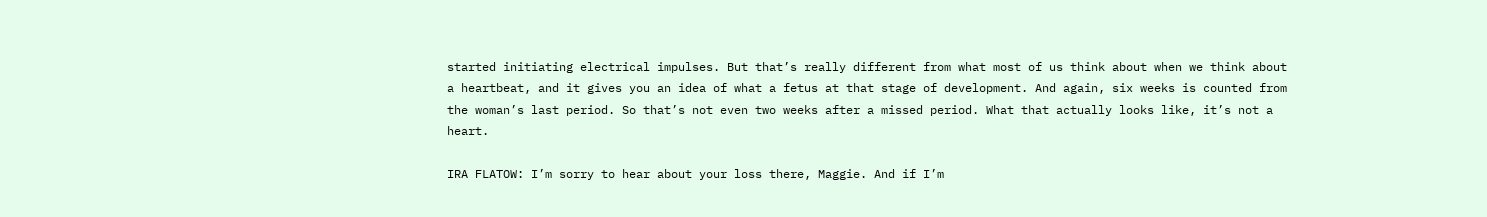started initiating electrical impulses. But that’s really different from what most of us think about when we think about a heartbeat, and it gives you an idea of what a fetus at that stage of development. And again, six weeks is counted from the woman’s last period. So that’s not even two weeks after a missed period. What that actually looks like, it’s not a heart.

IRA FLATOW: I’m sorry to hear about your loss there, Maggie. And if I’m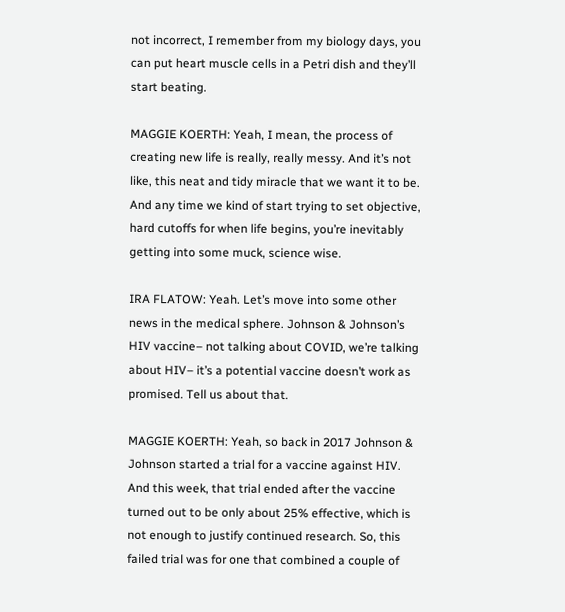not incorrect, I remember from my biology days, you can put heart muscle cells in a Petri dish and they’ll start beating.

MAGGIE KOERTH: Yeah, I mean, the process of creating new life is really, really messy. And it’s not like, this neat and tidy miracle that we want it to be. And any time we kind of start trying to set objective, hard cutoffs for when life begins, you’re inevitably getting into some muck, science wise.

IRA FLATOW: Yeah. Let’s move into some other news in the medical sphere. Johnson & Johnson’s HIV vaccine– not talking about COVID, we’re talking about HIV– it’s a potential vaccine doesn’t work as promised. Tell us about that.

MAGGIE KOERTH: Yeah, so back in 2017 Johnson & Johnson started a trial for a vaccine against HIV. And this week, that trial ended after the vaccine turned out to be only about 25% effective, which is not enough to justify continued research. So, this failed trial was for one that combined a couple of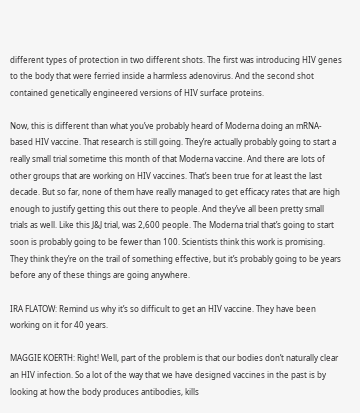different types of protection in two different shots. The first was introducing HIV genes to the body that were ferried inside a harmless adenovirus. And the second shot contained genetically engineered versions of HIV surface proteins.

Now, this is different than what you’ve probably heard of Moderna doing an mRNA-based HIV vaccine. That research is still going. They’re actually probably going to start a really small trial sometime this month of that Moderna vaccine. And there are lots of other groups that are working on HIV vaccines. That’s been true for at least the last decade. But so far, none of them have really managed to get efficacy rates that are high enough to justify getting this out there to people. And they’ve all been pretty small trials as well. Like this J&J trial, was 2,600 people. The Moderna trial that’s going to start soon is probably going to be fewer than 100. Scientists think this work is promising. They think they’re on the trail of something effective, but it’s probably going to be years before any of these things are going anywhere.

IRA FLATOW: Remind us why it’s so difficult to get an HIV vaccine. They have been working on it for 40 years.

MAGGIE KOERTH: Right! Well, part of the problem is that our bodies don’t naturally clear an HIV infection. So a lot of the way that we have designed vaccines in the past is by looking at how the body produces antibodies, kills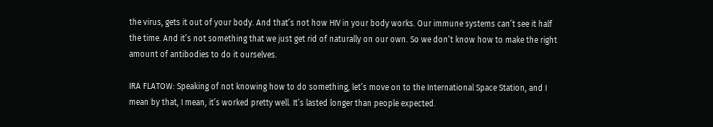the virus, gets it out of your body. And that’s not how HIV in your body works. Our immune systems can’t see it half the time. And it’s not something that we just get rid of naturally on our own. So we don’t know how to make the right amount of antibodies to do it ourselves.

IRA FLATOW: Speaking of not knowing how to do something, let’s move on to the International Space Station, and I mean by that, I mean, it’s worked pretty well. It’s lasted longer than people expected.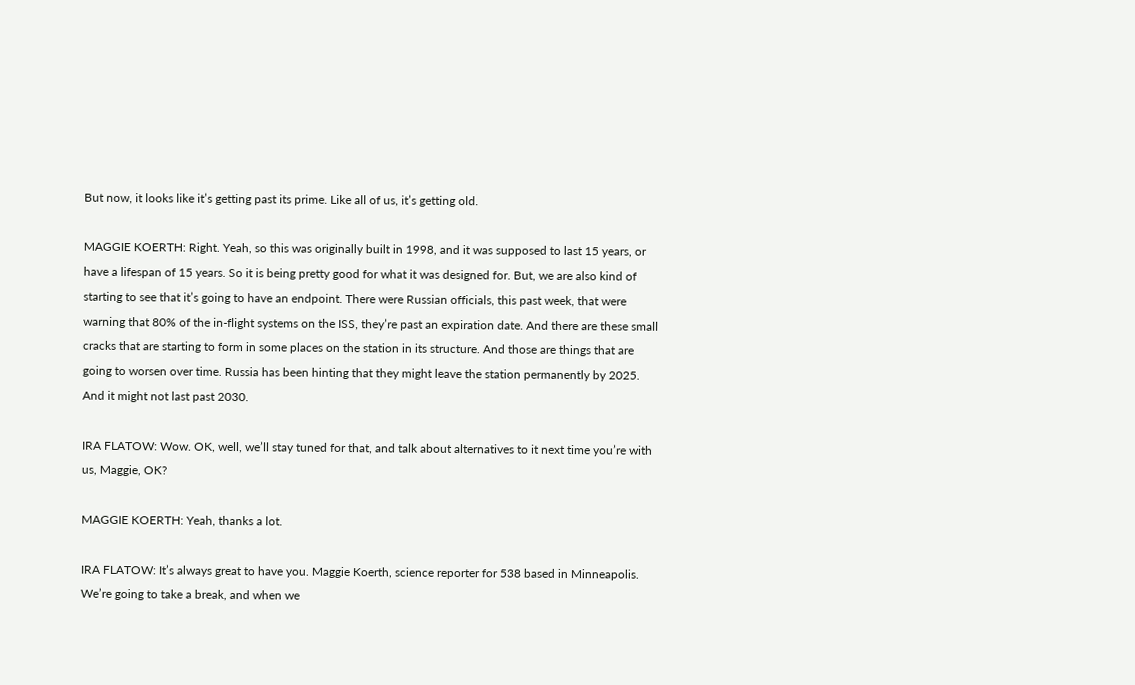But now, it looks like it’s getting past its prime. Like all of us, it’s getting old.

MAGGIE KOERTH: Right. Yeah, so this was originally built in 1998, and it was supposed to last 15 years, or have a lifespan of 15 years. So it is being pretty good for what it was designed for. But, we are also kind of starting to see that it’s going to have an endpoint. There were Russian officials, this past week, that were warning that 80% of the in-flight systems on the ISS, they’re past an expiration date. And there are these small cracks that are starting to form in some places on the station in its structure. And those are things that are going to worsen over time. Russia has been hinting that they might leave the station permanently by 2025. And it might not last past 2030.

IRA FLATOW: Wow. OK, well, we’ll stay tuned for that, and talk about alternatives to it next time you’re with us, Maggie, OK?

MAGGIE KOERTH: Yeah, thanks a lot.

IRA FLATOW: It’s always great to have you. Maggie Koerth, science reporter for 538 based in Minneapolis. We’re going to take a break, and when we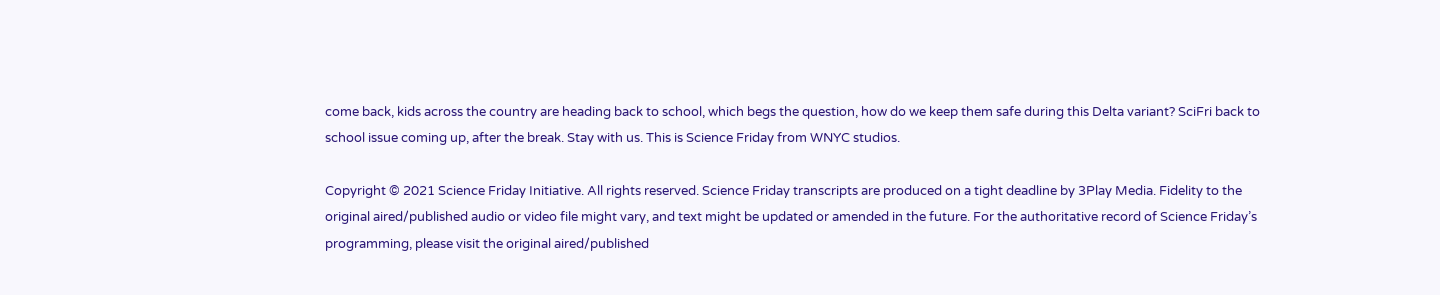come back, kids across the country are heading back to school, which begs the question, how do we keep them safe during this Delta variant? SciFri back to school issue coming up, after the break. Stay with us. This is Science Friday from WNYC studios.

Copyright © 2021 Science Friday Initiative. All rights reserved. Science Friday transcripts are produced on a tight deadline by 3Play Media. Fidelity to the original aired/published audio or video file might vary, and text might be updated or amended in the future. For the authoritative record of Science Friday’s programming, please visit the original aired/published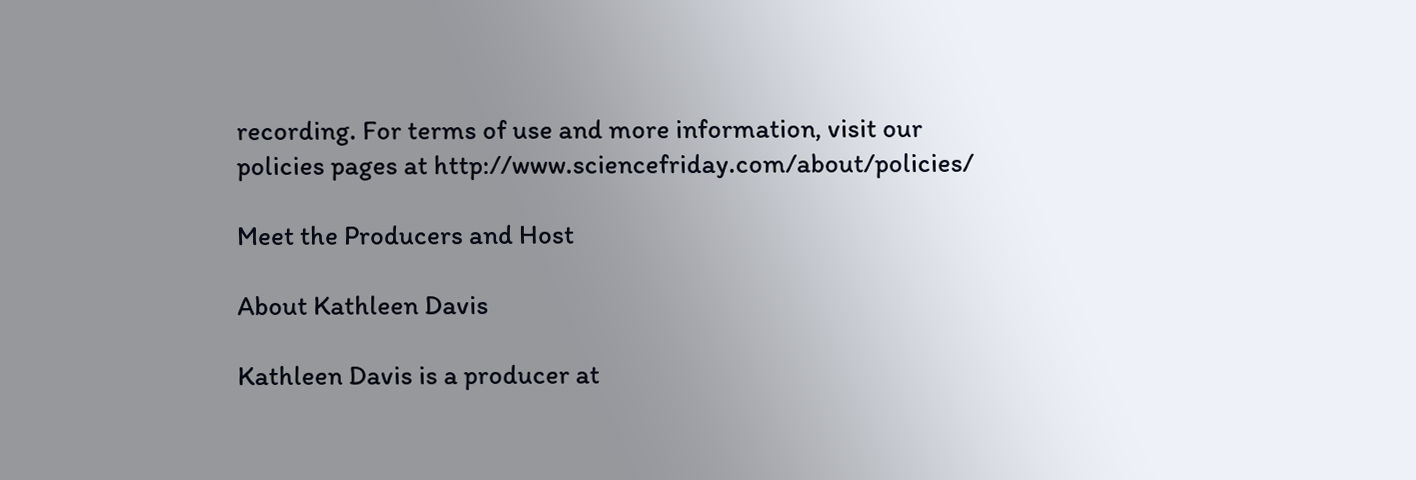recording. For terms of use and more information, visit our policies pages at http://www.sciencefriday.com/about/policies/

Meet the Producers and Host

About Kathleen Davis

Kathleen Davis is a producer at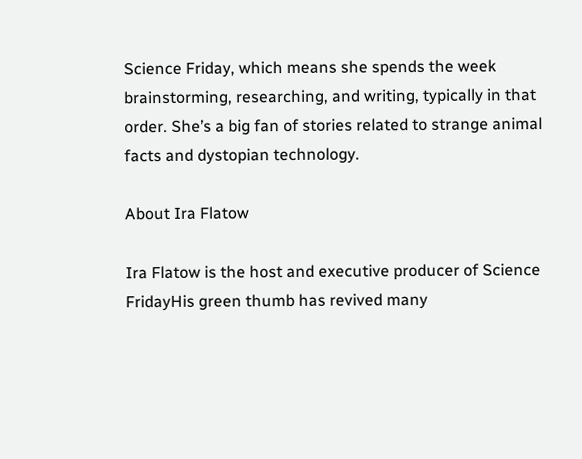Science Friday, which means she spends the week brainstorming, researching, and writing, typically in that order. She’s a big fan of stories related to strange animal facts and dystopian technology.

About Ira Flatow

Ira Flatow is the host and executive producer of Science FridayHis green thumb has revived many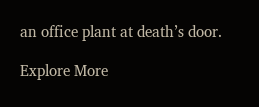an office plant at death’s door.

Explore More